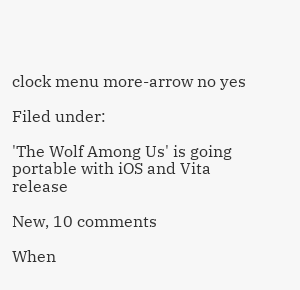clock menu more-arrow no yes

Filed under:

'The Wolf Among Us' is going portable with iOS and Vita release

New, 10 comments

When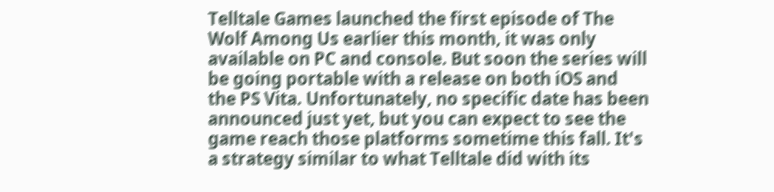Telltale Games launched the first episode of The Wolf Among Us earlier this month, it was only available on PC and console. But soon the series will be going portable with a release on both iOS and the PS Vita. Unfortunately, no specific date has been announced just yet, but you can expect to see the game reach those platforms sometime this fall. It's a strategy similar to what Telltale did with its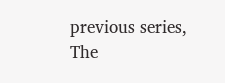previous series, The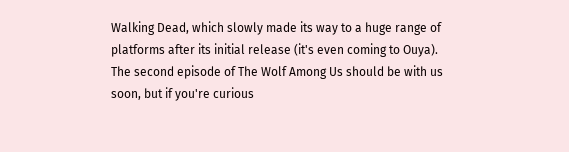Walking Dead, which slowly made its way to a huge range of platforms after its initial release (it's even coming to Ouya). The second episode of The Wolf Among Us should be with us soon, but if you're curious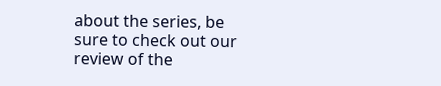about the series, be sure to check out our review of the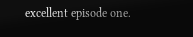excellent episode one.